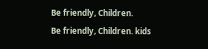Be friendly, Children.
Be friendly, Children. kids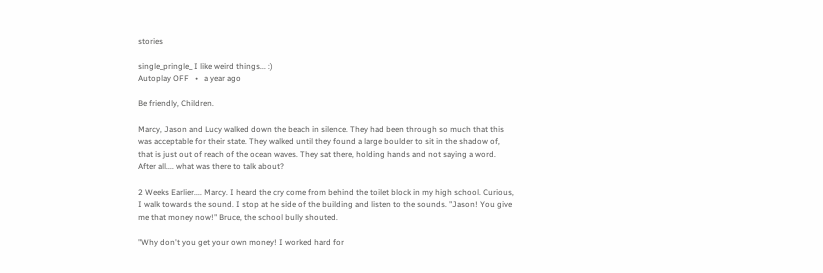stories

single_pringle_ I like weird things... :)
Autoplay OFF   •   a year ago

Be friendly, Children.

Marcy, Jason and Lucy walked down the beach in silence. They had been through so much that this was acceptable for their state. They walked until they found a large boulder to sit in the shadow of, that is just out of reach of the ocean waves. They sat there, holding hands and not saying a word. After all.... what was there to talk about?

2 Weeks Earlier.... Marcy. I heard the cry come from behind the toilet block in my high school. Curious, I walk towards the sound. I stop at he side of the building and listen to the sounds. "Jason! You give me that money now!" Bruce, the school bully shouted.

"Why don't you get your own money! I worked hard for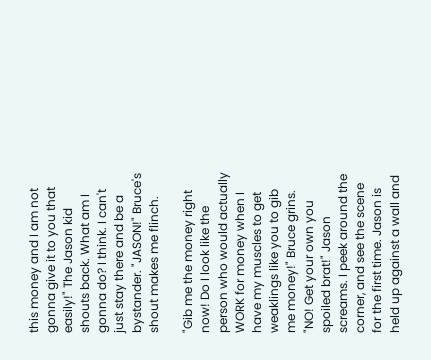this money and I am not gonna give it to you that easily!" The Jason kid shouts back. What am I gonna do? I think. I can't just stay there and be a bystander. "JASON!" Bruce's shout makes me flinch.

"Gib me the money right now! Do I look like the person who would actually WORK for money when I have my muscles to get weaklings like you to gib me money!" Bruce grins. "NO! Get your own you spoiled brat!" Jason screams. I peek around the corner, and see the scene for the first time. Jason is held up against a wall and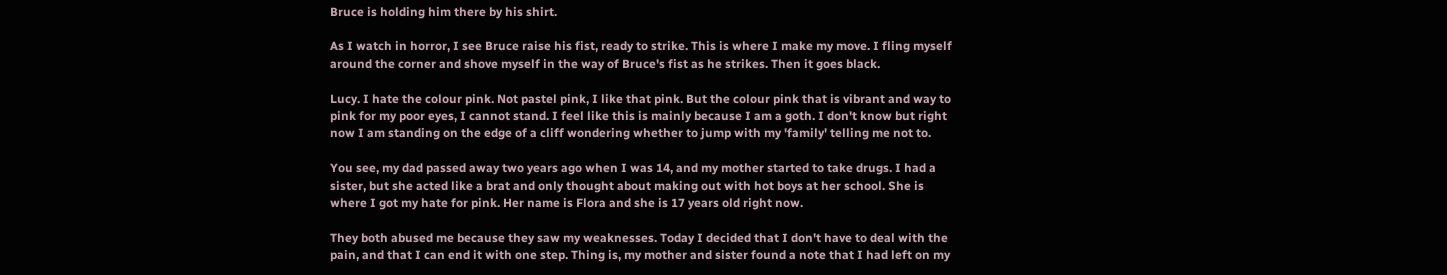Bruce is holding him there by his shirt.

As I watch in horror, I see Bruce raise his fist, ready to strike. This is where I make my move. I fling myself around the corner and shove myself in the way of Bruce's fist as he strikes. Then it goes black.

Lucy. I hate the colour pink. Not pastel pink, I like that pink. But the colour pink that is vibrant and way to pink for my poor eyes, I cannot stand. I feel like this is mainly because I am a goth. I don't know but right now I am standing on the edge of a cliff wondering whether to jump with my 'family' telling me not to.

You see, my dad passed away two years ago when I was 14, and my mother started to take drugs. I had a sister, but she acted like a brat and only thought about making out with hot boys at her school. She is where I got my hate for pink. Her name is Flora and she is 17 years old right now.

They both abused me because they saw my weaknesses. Today I decided that I don't have to deal with the pain, and that I can end it with one step. Thing is, my mother and sister found a note that I had left on my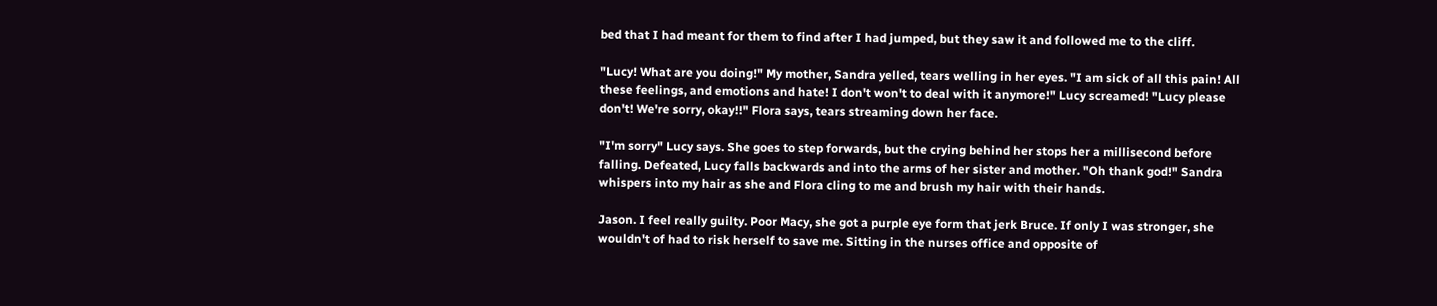bed that I had meant for them to find after I had jumped, but they saw it and followed me to the cliff.

"Lucy! What are you doing!" My mother, Sandra yelled, tears welling in her eyes. "I am sick of all this pain! All these feelings, and emotions and hate! I don't won't to deal with it anymore!" Lucy screamed! "Lucy please don't! We're sorry, okay!!" Flora says, tears streaming down her face.

"I'm sorry" Lucy says. She goes to step forwards, but the crying behind her stops her a millisecond before falling. Defeated, Lucy falls backwards and into the arms of her sister and mother. "Oh thank god!" Sandra whispers into my hair as she and Flora cling to me and brush my hair with their hands.

Jason. I feel really guilty. Poor Macy, she got a purple eye form that jerk Bruce. If only I was stronger, she wouldn't of had to risk herself to save me. Sitting in the nurses office and opposite of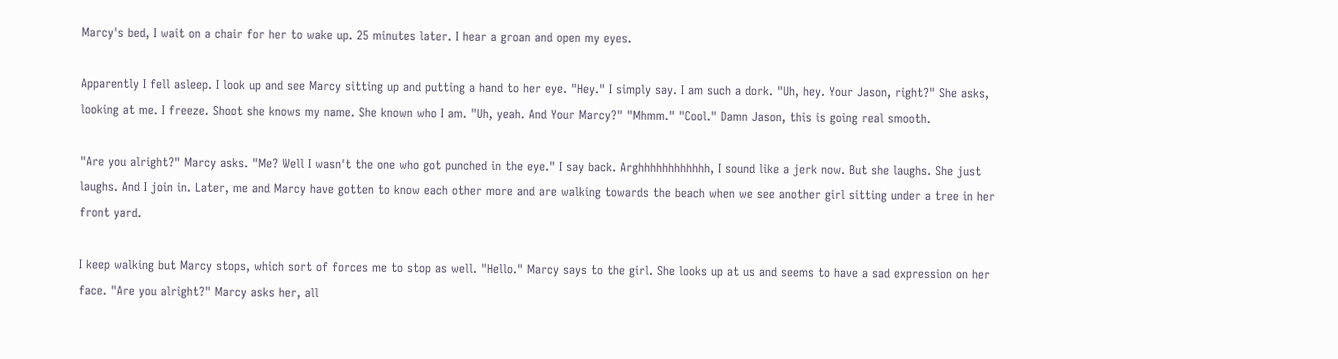Marcy's bed, I wait on a chair for her to wake up. 25 minutes later. I hear a groan and open my eyes.

Apparently I fell asleep. I look up and see Marcy sitting up and putting a hand to her eye. "Hey." I simply say. I am such a dork. "Uh, hey. Your Jason, right?" She asks, looking at me. I freeze. Shoot she knows my name. She known who I am. "Uh, yeah. And Your Marcy?" "Mhmm." "Cool." Damn Jason, this is going real smooth.

"Are you alright?" Marcy asks. "Me? Well I wasn't the one who got punched in the eye." I say back. Arghhhhhhhhhhhh, I sound like a jerk now. But she laughs. She just laughs. And I join in. Later, me and Marcy have gotten to know each other more and are walking towards the beach when we see another girl sitting under a tree in her front yard.

I keep walking but Marcy stops, which sort of forces me to stop as well. "Hello." Marcy says to the girl. She looks up at us and seems to have a sad expression on her face. "Are you alright?" Marcy asks her, all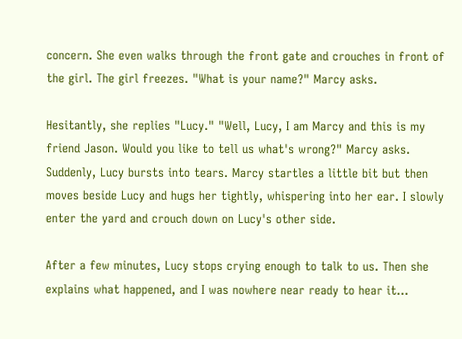concern. She even walks through the front gate and crouches in front of the girl. The girl freezes. "What is your name?" Marcy asks.

Hesitantly, she replies "Lucy." "Well, Lucy, I am Marcy and this is my friend Jason. Would you like to tell us what's wrong?" Marcy asks. Suddenly, Lucy bursts into tears. Marcy startles a little bit but then moves beside Lucy and hugs her tightly, whispering into her ear. I slowly enter the yard and crouch down on Lucy's other side.

After a few minutes, Lucy stops crying enough to talk to us. Then she explains what happened, and I was nowhere near ready to hear it...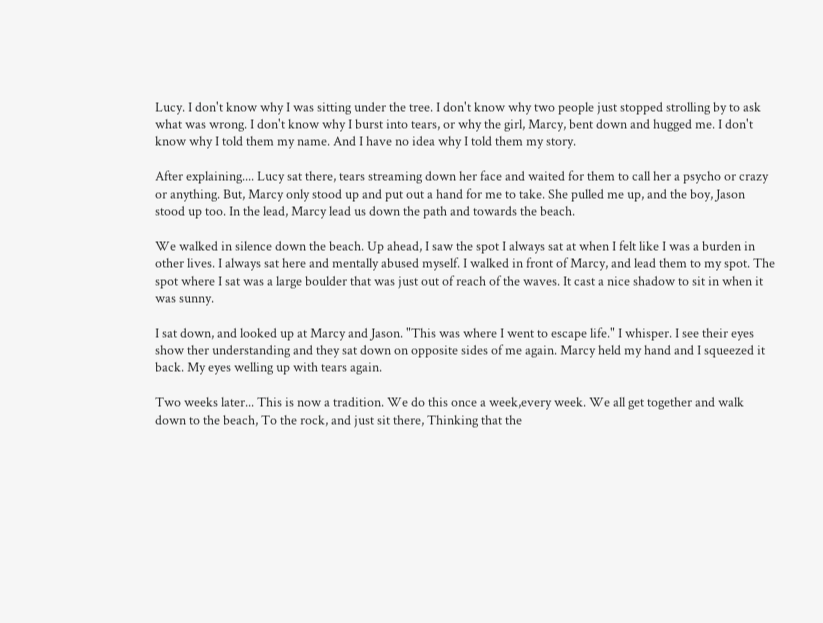Lucy. I don't know why I was sitting under the tree. I don't know why two people just stopped strolling by to ask what was wrong. I don't know why I burst into tears, or why the girl, Marcy, bent down and hugged me. I don't know why I told them my name. And I have no idea why I told them my story.

After explaining.... Lucy sat there, tears streaming down her face and waited for them to call her a psycho or crazy or anything. But, Marcy only stood up and put out a hand for me to take. She pulled me up, and the boy, Jason stood up too. In the lead, Marcy lead us down the path and towards the beach.

We walked in silence down the beach. Up ahead, I saw the spot I always sat at when I felt like I was a burden in other lives. I always sat here and mentally abused myself. I walked in front of Marcy, and lead them to my spot. The spot where I sat was a large boulder that was just out of reach of the waves. It cast a nice shadow to sit in when it was sunny.

I sat down, and looked up at Marcy and Jason. "This was where I went to escape life." I whisper. I see their eyes show ther understanding and they sat down on opposite sides of me again. Marcy held my hand and I squeezed it back. My eyes welling up with tears again.

Two weeks later... This is now a tradition. We do this once a week,every week. We all get together and walk down to the beach, To the rock, and just sit there, Thinking that the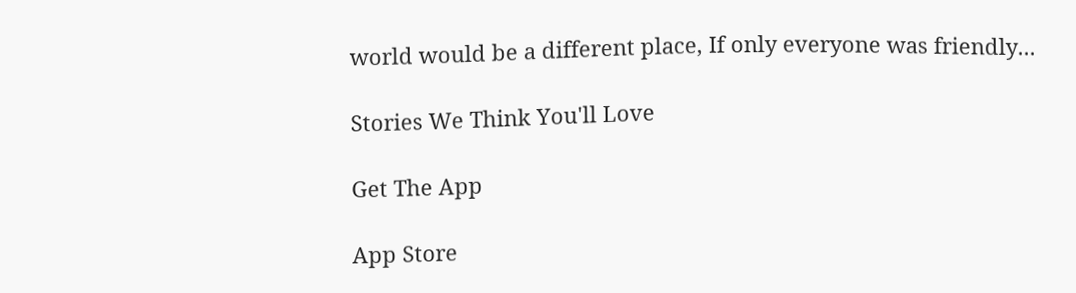world would be a different place, If only everyone was friendly...

Stories We Think You'll Love

Get The App

App Store